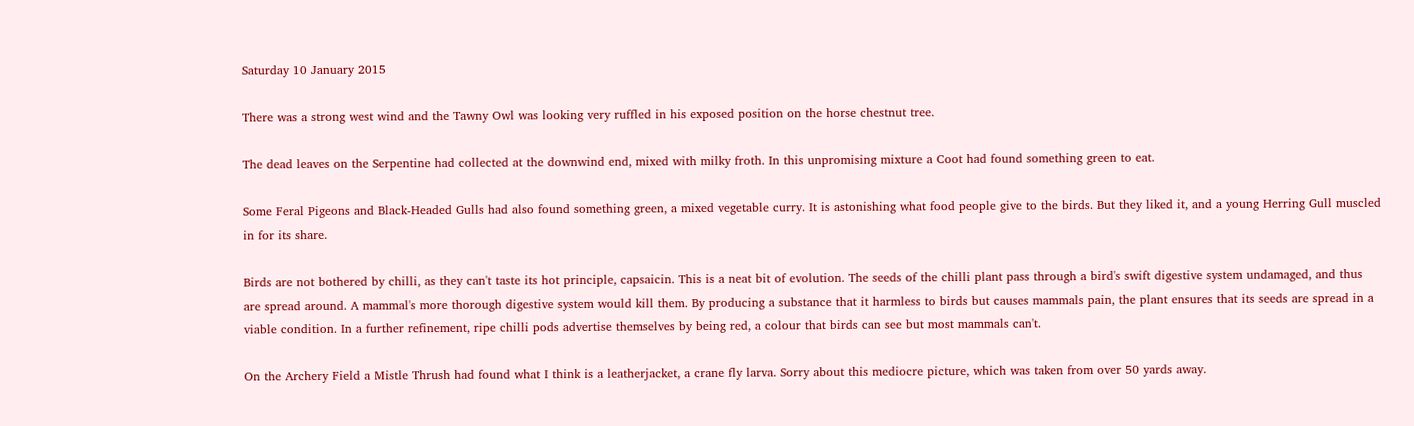Saturday 10 January 2015

There was a strong west wind and the Tawny Owl was looking very ruffled in his exposed position on the horse chestnut tree.

The dead leaves on the Serpentine had collected at the downwind end, mixed with milky froth. In this unpromising mixture a Coot had found something green to eat.

Some Feral Pigeons and Black-Headed Gulls had also found something green, a mixed vegetable curry. It is astonishing what food people give to the birds. But they liked it, and a young Herring Gull muscled in for its share.

Birds are not bothered by chilli, as they can't taste its hot principle, capsaicin. This is a neat bit of evolution. The seeds of the chilli plant pass through a bird's swift digestive system undamaged, and thus are spread around. A mammal's more thorough digestive system would kill them. By producing a substance that it harmless to birds but causes mammals pain, the plant ensures that its seeds are spread in a viable condition. In a further refinement, ripe chilli pods advertise themselves by being red, a colour that birds can see but most mammals can't.

On the Archery Field a Mistle Thrush had found what I think is a leatherjacket, a crane fly larva. Sorry about this mediocre picture, which was taken from over 50 yards away.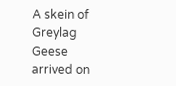A skein of Greylag Geese arrived on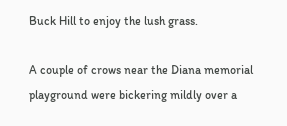Buck Hill to enjoy the lush grass.

A couple of crows near the Diana memorial playground were bickering mildly over a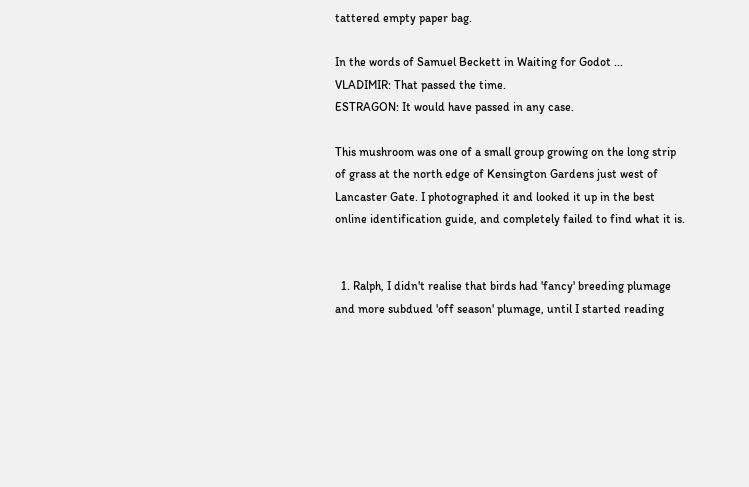tattered empty paper bag.

In the words of Samuel Beckett in Waiting for Godot ...
VLADIMIR: That passed the time.
ESTRAGON: It would have passed in any case.

This mushroom was one of a small group growing on the long strip of grass at the north edge of Kensington Gardens just west of Lancaster Gate. I photographed it and looked it up in the best online identification guide, and completely failed to find what it is.


  1. Ralph, I didn't realise that birds had 'fancy' breeding plumage and more subdued 'off season' plumage, until I started reading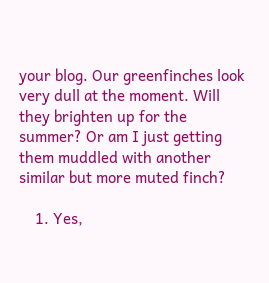your blog. Our greenfinches look very dull at the moment. Will they brighten up for the summer? Or am I just getting them muddled with another similar but more muted finch?

    1. Yes,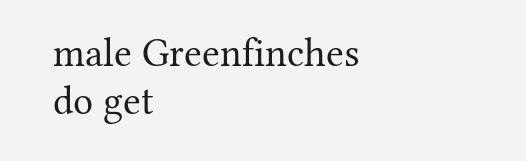male Greenfinches do get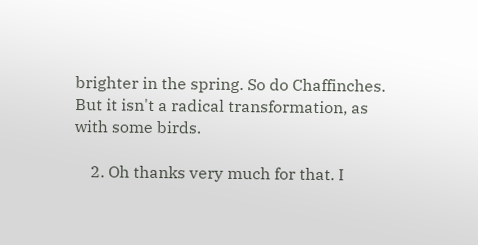brighter in the spring. So do Chaffinches. But it isn't a radical transformation, as with some birds.

    2. Oh thanks very much for that. I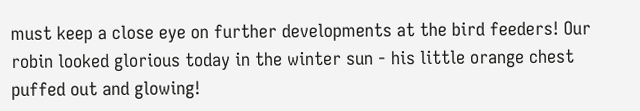must keep a close eye on further developments at the bird feeders! Our robin looked glorious today in the winter sun - his little orange chest puffed out and glowing!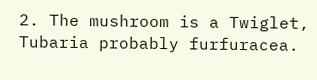2. The mushroom is a Twiglet, Tubaria probably furfuracea.